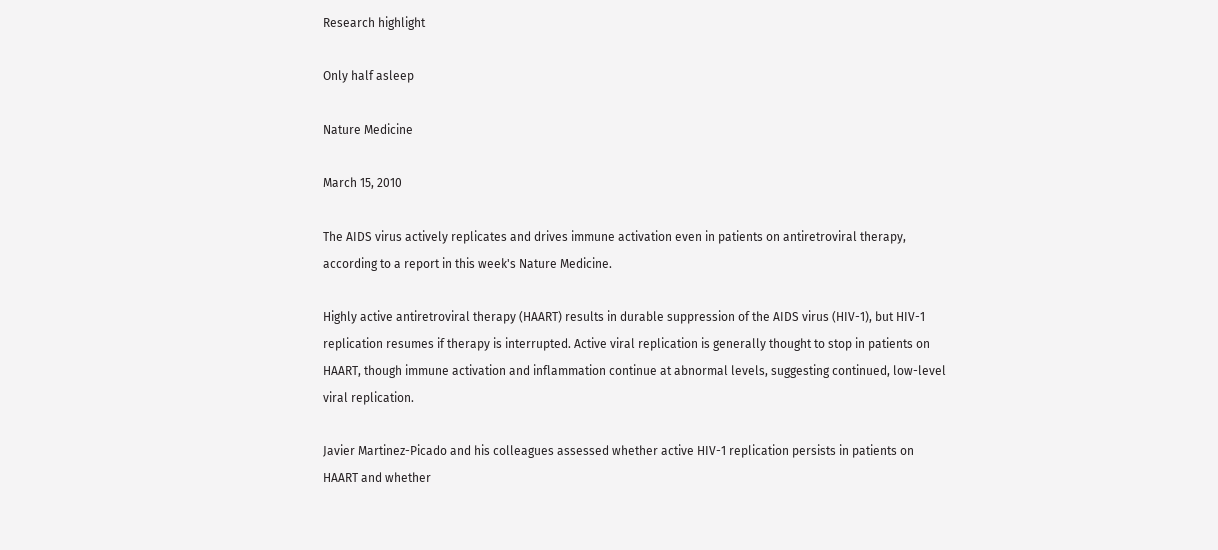Research highlight

Only half asleep

Nature Medicine

March 15, 2010

The AIDS virus actively replicates and drives immune activation even in patients on antiretroviral therapy, according to a report in this week's Nature Medicine.

Highly active antiretroviral therapy (HAART) results in durable suppression of the AIDS virus (HIV-1), but HIV-1 replication resumes if therapy is interrupted. Active viral replication is generally thought to stop in patients on HAART, though immune activation and inflammation continue at abnormal levels, suggesting continued, low-level viral replication.

Javier Martinez-Picado and his colleagues assessed whether active HIV-1 replication persists in patients on HAART and whether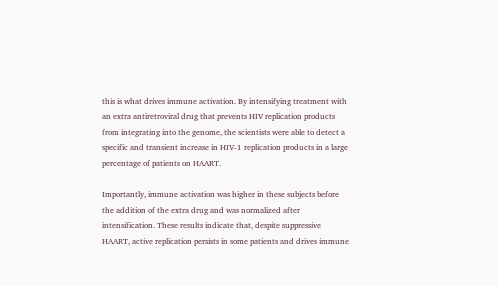this is what drives immune activation. By intensifying treatment with an extra antiretroviral drug that prevents HIV replication products from integrating into the genome, the scientists were able to detect a specific and transient increase in HIV-1 replication products in a large percentage of patients on HAART.

Importantly, immune activation was higher in these subjects before the addition of the extra drug and was normalized after intensification. These results indicate that, despite suppressive HAART, active replication persists in some patients and drives immune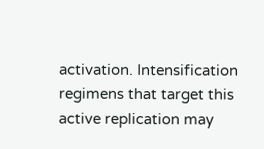activation. Intensification regimens that target this active replication may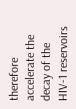therefore accelerate the decay of the HIV-1 reservoirs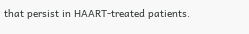that persist in HAART-treated patients.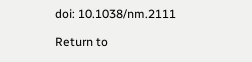doi: 10.1038/nm.2111

Return to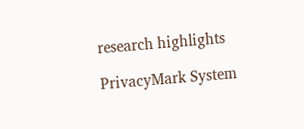research highlights

PrivacyMark System